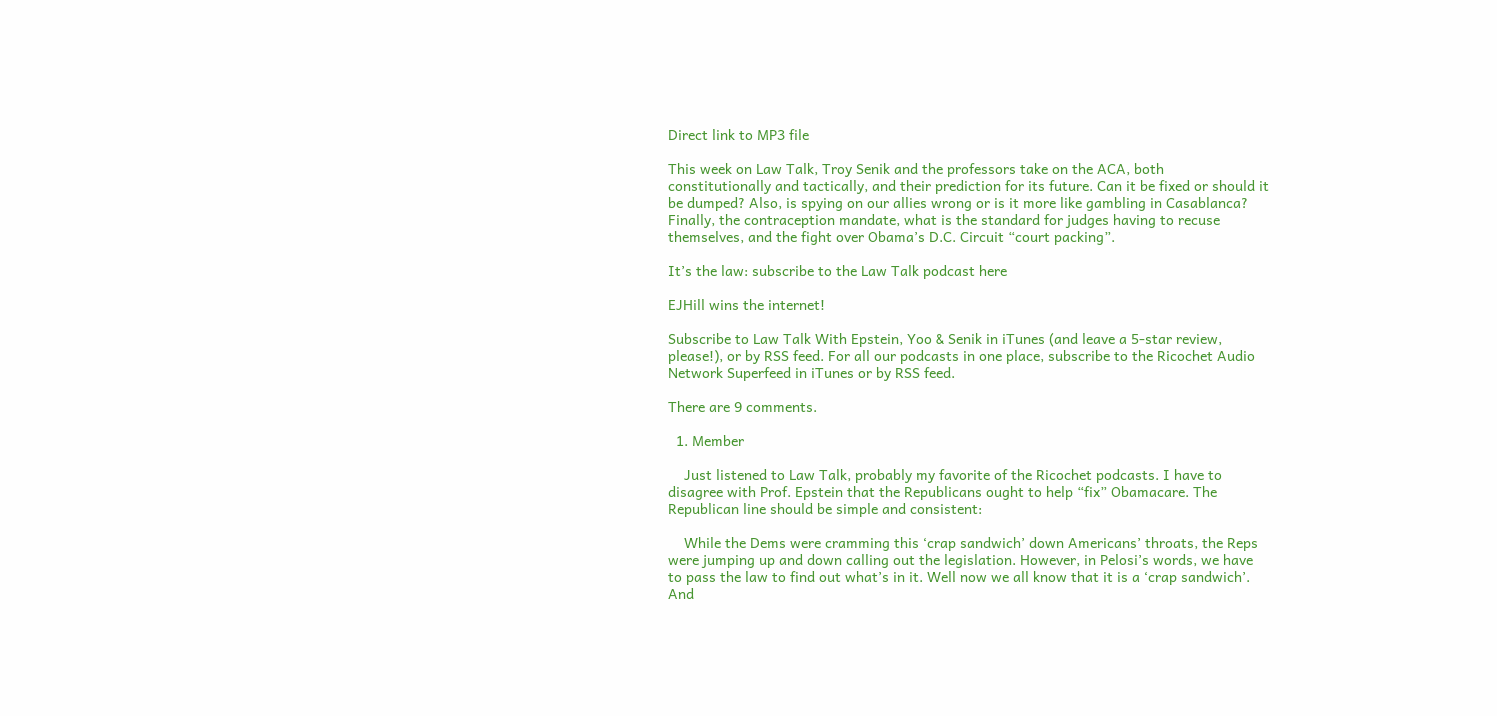Direct link to MP3 file

This week on Law Talk, Troy Senik and the professors take on the ACA, both constitutionally and tactically, and their prediction for its future. Can it be fixed or should it be dumped? Also, is spying on our allies wrong or is it more like gambling in Casablanca? Finally, the contraception mandate, what is the standard for judges having to recuse themselves, and the fight over Obama’s D.C. Circuit “court packing”.

It’s the law: subscribe to the Law Talk podcast here

EJHill wins the internet!

Subscribe to Law Talk With Epstein, Yoo & Senik in iTunes (and leave a 5-star review, please!), or by RSS feed. For all our podcasts in one place, subscribe to the Ricochet Audio Network Superfeed in iTunes or by RSS feed.

There are 9 comments.

  1. Member

    Just listened to Law Talk, probably my favorite of the Ricochet podcasts. I have to disagree with Prof. Epstein that the Republicans ought to help “fix” Obamacare. The Republican line should be simple and consistent:

    While the Dems were cramming this ‘crap sandwich’ down Americans’ throats, the Reps were jumping up and down calling out the legislation. However, in Pelosi’s words, we have to pass the law to find out what’s in it. Well now we all know that it is a ‘crap sandwich’. And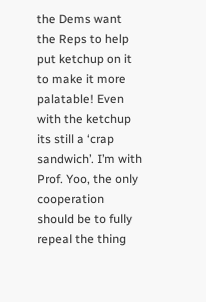the Dems want the Reps to help put ketchup on it to make it more palatable! Even with the ketchup its still a ‘crap sandwich’. I’m with Prof. Yoo, the only cooperation should be to fully repeal the thing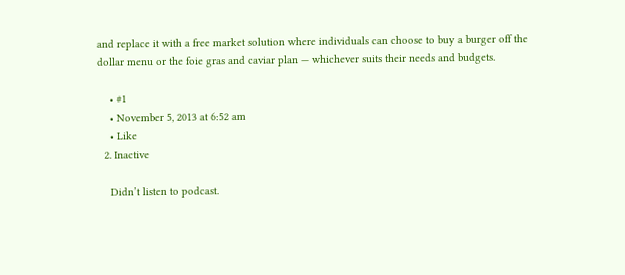and replace it with a free market solution where individuals can choose to buy a burger off the dollar menu or the foie gras and caviar plan — whichever suits their needs and budgets.

    • #1
    • November 5, 2013 at 6:52 am
    • Like
  2. Inactive

    Didn’t listen to podcast.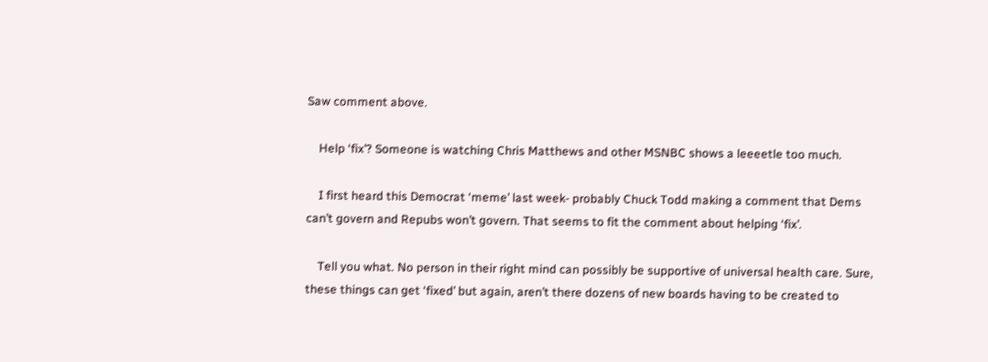Saw comment above.

    Help ‘fix’? Someone is watching Chris Matthews and other MSNBC shows a leeeetle too much.

    I first heard this Democrat ‘meme’ last week- probably Chuck Todd making a comment that Dems can’t govern and Repubs won’t govern. That seems to fit the comment about helping ‘fix’.

    Tell you what. No person in their right mind can possibly be supportive of universal health care. Sure, these things can get ‘fixed’ but again, aren’t there dozens of new boards having to be created to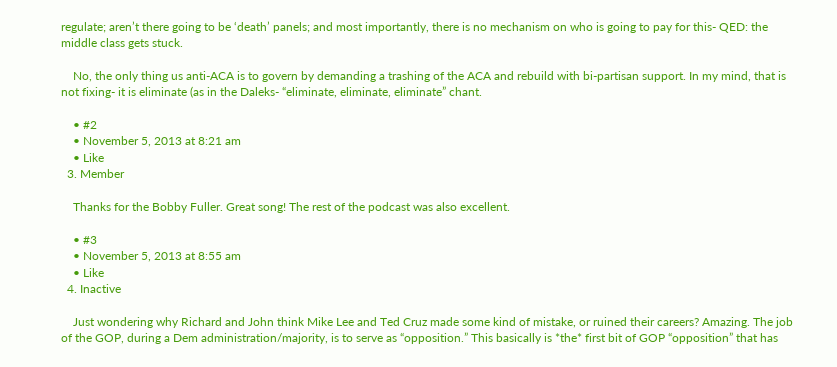regulate; aren’t there going to be ‘death’ panels; and most importantly, there is no mechanism on who is going to pay for this- QED: the middle class gets stuck.

    No, the only thing us anti-ACA is to govern by demanding a trashing of the ACA and rebuild with bi-partisan support. In my mind, that is not fixing- it is eliminate (as in the Daleks- “eliminate, eliminate, eliminate” chant.

    • #2
    • November 5, 2013 at 8:21 am
    • Like
  3. Member

    Thanks for the Bobby Fuller. Great song! The rest of the podcast was also excellent.

    • #3
    • November 5, 2013 at 8:55 am
    • Like
  4. Inactive

    Just wondering why Richard and John think Mike Lee and Ted Cruz made some kind of mistake, or ruined their careers? Amazing. The job of the GOP, during a Dem administration/majority, is to serve as “opposition.” This basically is *the* first bit of GOP “opposition” that has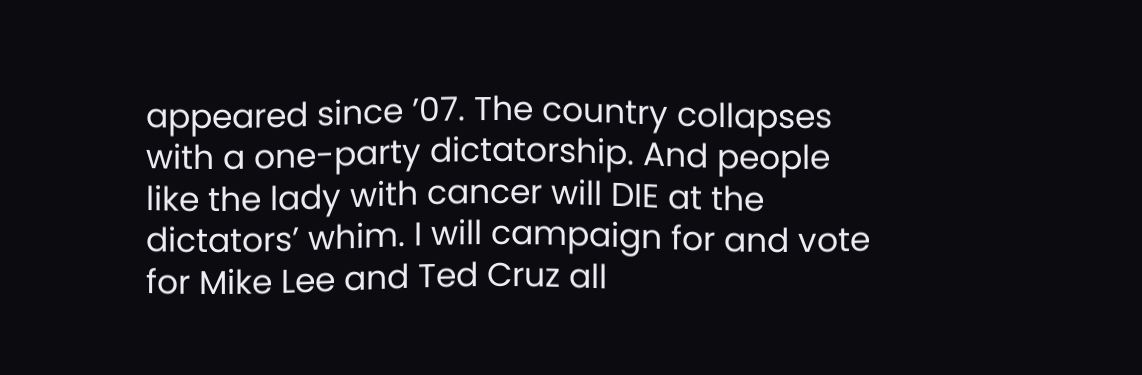appeared since ’07. The country collapses with a one-party dictatorship. And people like the lady with cancer will DIE at the dictators’ whim. I will campaign for and vote for Mike Lee and Ted Cruz all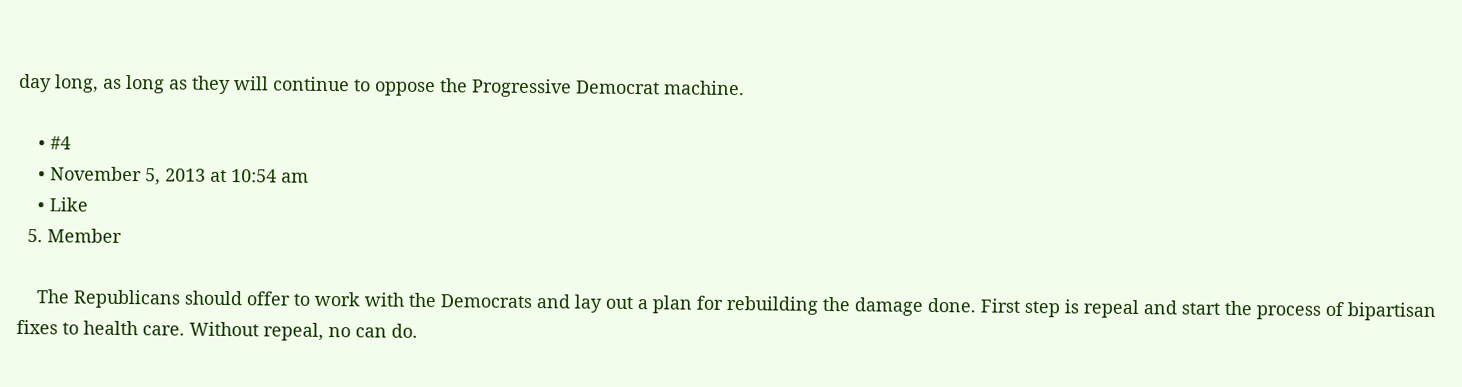day long, as long as they will continue to oppose the Progressive Democrat machine.

    • #4
    • November 5, 2013 at 10:54 am
    • Like
  5. Member

    The Republicans should offer to work with the Democrats and lay out a plan for rebuilding the damage done. First step is repeal and start the process of bipartisan fixes to health care. Without repeal, no can do.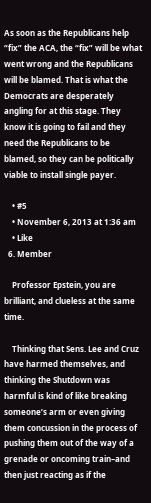As soon as the Republicans help “fix” the ACA, the “fix” will be what went wrong and the Republicans will be blamed. That is what the Democrats are desperately angling for at this stage. They know it is going to fail and they need the Republicans to be blamed, so they can be politically viable to install single payer.

    • #5
    • November 6, 2013 at 1:36 am
    • Like
  6. Member

    Professor Epstein, you are brilliant, and clueless at the same time.

    Thinking that Sens. Lee and Cruz have harmed themselves, and thinking the Shutdown was harmful is kind of like breaking someone’s arm or even giving them concussion in the process of pushing them out of the way of a grenade or oncoming train–and then just reacting as if the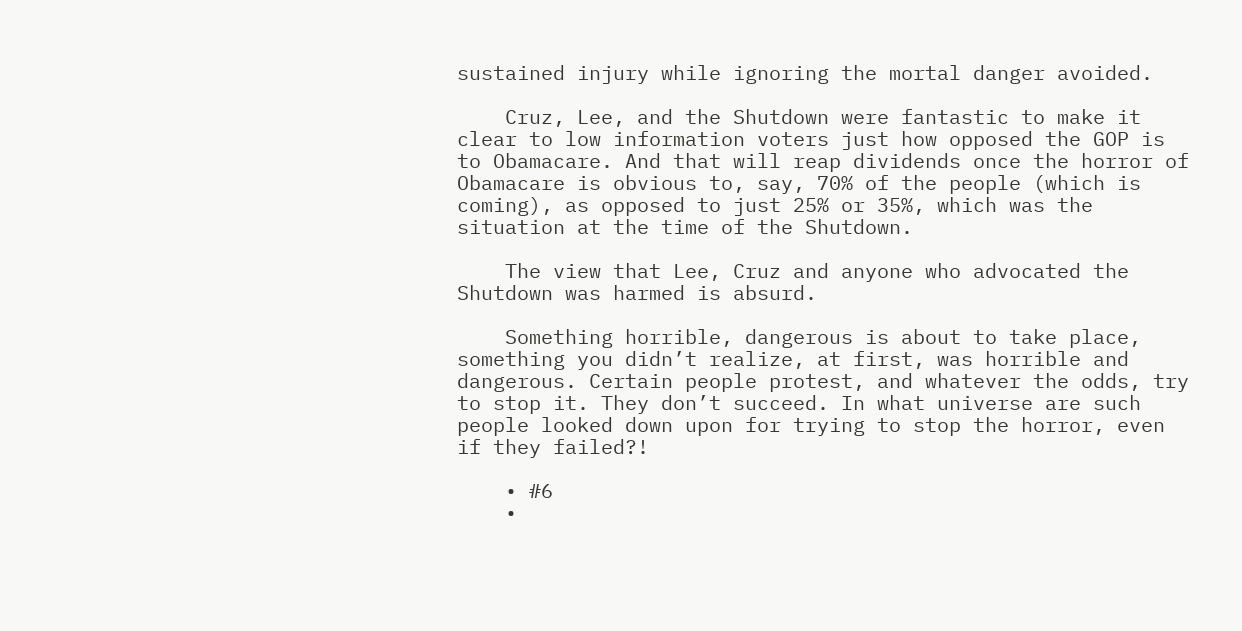sustained injury while ignoring the mortal danger avoided.

    Cruz, Lee, and the Shutdown were fantastic to make it clear to low information voters just how opposed the GOP is to Obamacare. And that will reap dividends once the horror of Obamacare is obvious to, say, 70% of the people (which is coming), as opposed to just 25% or 35%, which was the situation at the time of the Shutdown.

    The view that Lee, Cruz and anyone who advocated the Shutdown was harmed is absurd.

    Something horrible, dangerous is about to take place, something you didn’t realize, at first, was horrible and dangerous. Certain people protest, and whatever the odds, try to stop it. They don’t succeed. In what universe are such people looked down upon for trying to stop the horror, even if they failed?!

    • #6
    •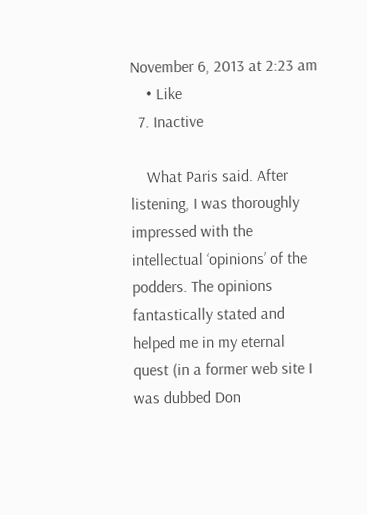November 6, 2013 at 2:23 am
    • Like
  7. Inactive

    What Paris said. After listening, I was thoroughly impressed with the intellectual ‘opinions’ of the podders. The opinions fantastically stated and helped me in my eternal quest (in a former web site I was dubbed Don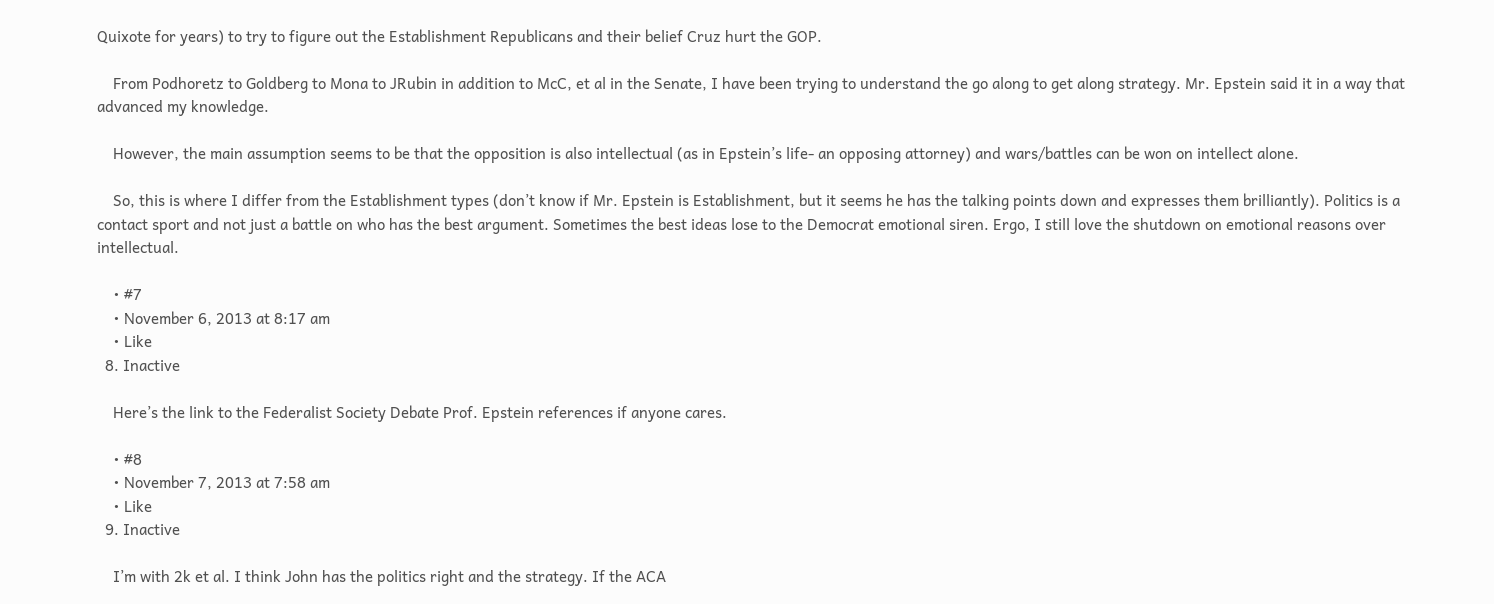Quixote for years) to try to figure out the Establishment Republicans and their belief Cruz hurt the GOP.

    From Podhoretz to Goldberg to Mona to JRubin in addition to McC, et al in the Senate, I have been trying to understand the go along to get along strategy. Mr. Epstein said it in a way that advanced my knowledge.

    However, the main assumption seems to be that the opposition is also intellectual (as in Epstein’s life- an opposing attorney) and wars/battles can be won on intellect alone.

    So, this is where I differ from the Establishment types (don’t know if Mr. Epstein is Establishment, but it seems he has the talking points down and expresses them brilliantly). Politics is a contact sport and not just a battle on who has the best argument. Sometimes the best ideas lose to the Democrat emotional siren. Ergo, I still love the shutdown on emotional reasons over intellectual.

    • #7
    • November 6, 2013 at 8:17 am
    • Like
  8. Inactive

    Here’s the link to the Federalist Society Debate Prof. Epstein references if anyone cares.

    • #8
    • November 7, 2013 at 7:58 am
    • Like
  9. Inactive

    I’m with 2k et al. I think John has the politics right and the strategy. If the ACA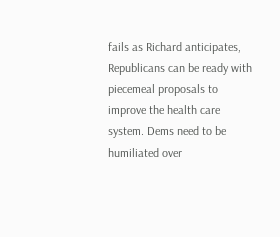fails as Richard anticipates, Republicans can be ready with piecemeal proposals to improve the health care system. Dems need to be humiliated over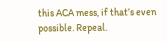this ACA mess, if that’s even possible. Repeal.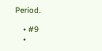Period.

    • #9
    •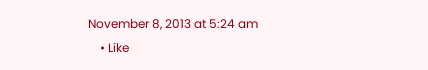November 8, 2013 at 5:24 am
    • Like